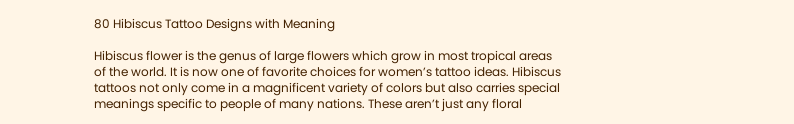80 Hibiscus Tattoo Designs with Meaning

Hibiscus flower is the genus of large flowers which grow in most tropical areas of the world. It is now one of favorite choices for women’s tattoo ideas. Hibiscus tattoos not only come in a magnificent variety of colors but also carries special meanings specific to people of many nations. These aren’t just any floral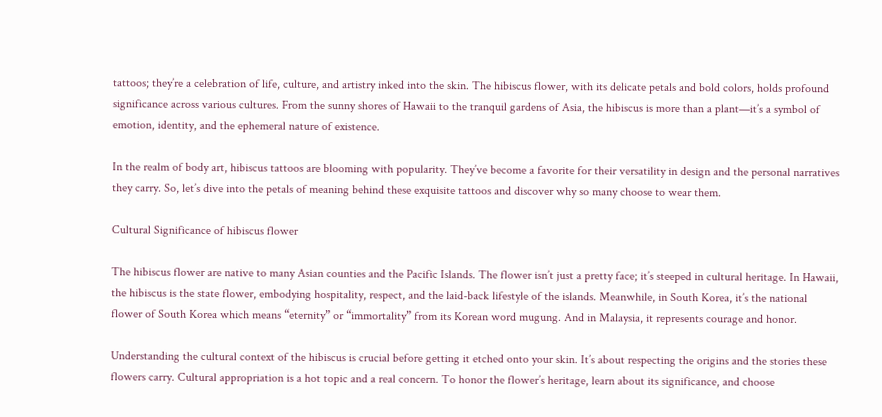tattoos; they’re a celebration of life, culture, and artistry inked into the skin. The hibiscus flower, with its delicate petals and bold colors, holds profound significance across various cultures. From the sunny shores of Hawaii to the tranquil gardens of Asia, the hibiscus is more than a plant—it’s a symbol of emotion, identity, and the ephemeral nature of existence.

In the realm of body art, hibiscus tattoos are blooming with popularity. They’ve become a favorite for their versatility in design and the personal narratives they carry. So, let’s dive into the petals of meaning behind these exquisite tattoos and discover why so many choose to wear them.

Cultural Significance of hibiscus flower

The hibiscus flower are native to many Asian counties and the Pacific Islands. The flower isn’t just a pretty face; it’s steeped in cultural heritage. In Hawaii, the hibiscus is the state flower, embodying hospitality, respect, and the laid-back lifestyle of the islands. Meanwhile, in South Korea, it’s the national flower of South Korea which means “eternity” or “immortality” from its Korean word mugung. And in Malaysia, it represents courage and honor.

Understanding the cultural context of the hibiscus is crucial before getting it etched onto your skin. It’s about respecting the origins and the stories these flowers carry. Cultural appropriation is a hot topic and a real concern. To honor the flower’s heritage, learn about its significance, and choose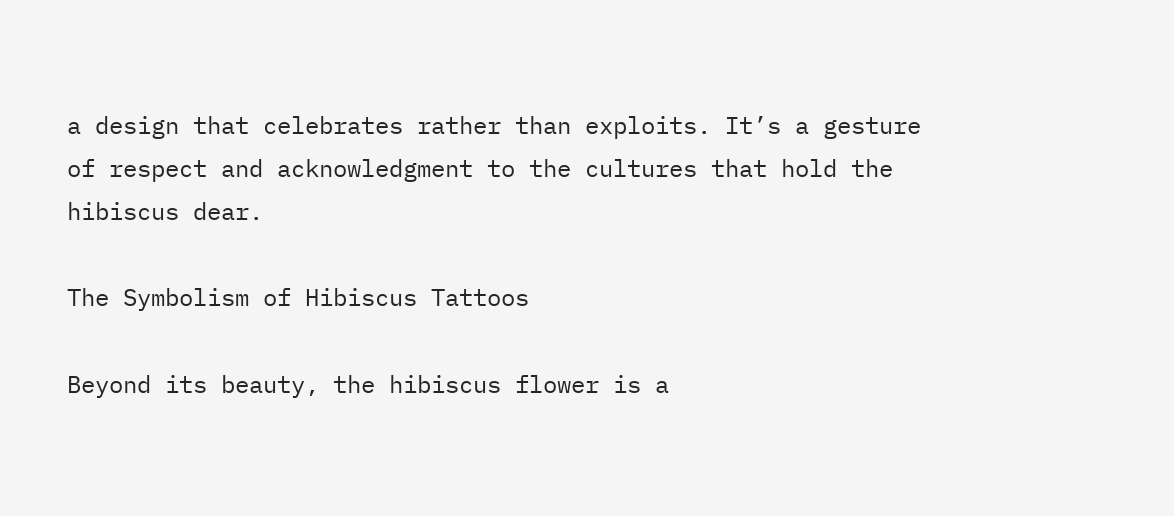a design that celebrates rather than exploits. It’s a gesture of respect and acknowledgment to the cultures that hold the hibiscus dear.

The Symbolism of Hibiscus Tattoos

Beyond its beauty, the hibiscus flower is a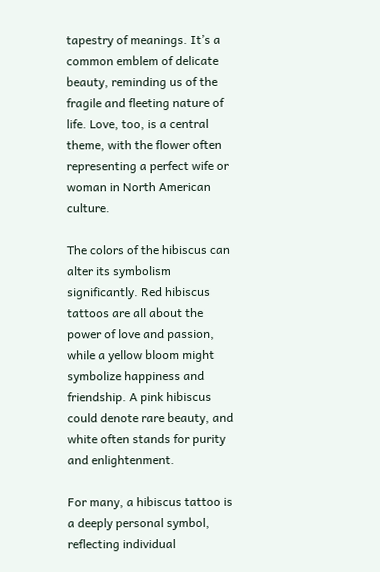tapestry of meanings. It’s a common emblem of delicate beauty, reminding us of the fragile and fleeting nature of life. Love, too, is a central theme, with the flower often representing a perfect wife or woman in North American culture.

The colors of the hibiscus can alter its symbolism significantly. Red hibiscus tattoos are all about the power of love and passion, while a yellow bloom might symbolize happiness and friendship. A pink hibiscus could denote rare beauty, and white often stands for purity and enlightenment.

For many, a hibiscus tattoo is a deeply personal symbol, reflecting individual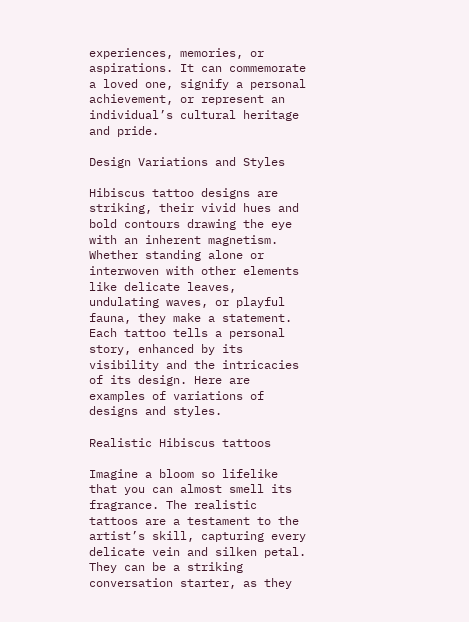experiences, memories, or aspirations. It can commemorate a loved one, signify a personal achievement, or represent an individual’s cultural heritage and pride.

Design Variations and Styles

Hibiscus tattoo designs are striking, their vivid hues and bold contours drawing the eye with an inherent magnetism. Whether standing alone or interwoven with other elements like delicate leaves, undulating waves, or playful fauna, they make a statement. Each tattoo tells a personal story, enhanced by its visibility and the intricacies of its design. Here are examples of variations of designs and styles.

Realistic Hibiscus tattoos

Imagine a bloom so lifelike that you can almost smell its fragrance. The realistic tattoos are a testament to the artist’s skill, capturing every delicate vein and silken petal. They can be a striking conversation starter, as they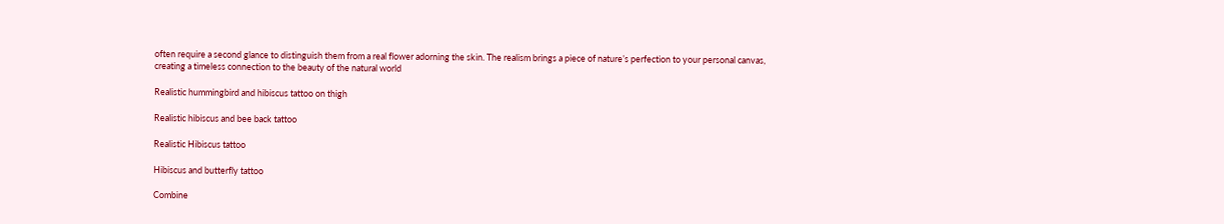often require a second glance to distinguish them from a real flower adorning the skin. The realism brings a piece of nature’s perfection to your personal canvas, creating a timeless connection to the beauty of the natural world

Realistic hummingbird and hibiscus tattoo on thigh

Realistic hibiscus and bee back tattoo

Realistic Hibiscus tattoo

Hibiscus and butterfly tattoo

Combine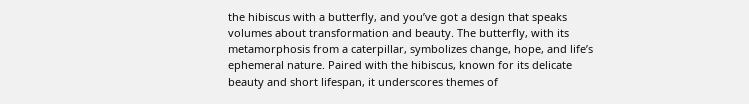the hibiscus with a butterfly, and you’ve got a design that speaks volumes about transformation and beauty. The butterfly, with its metamorphosis from a caterpillar, symbolizes change, hope, and life’s ephemeral nature. Paired with the hibiscus, known for its delicate beauty and short lifespan, it underscores themes of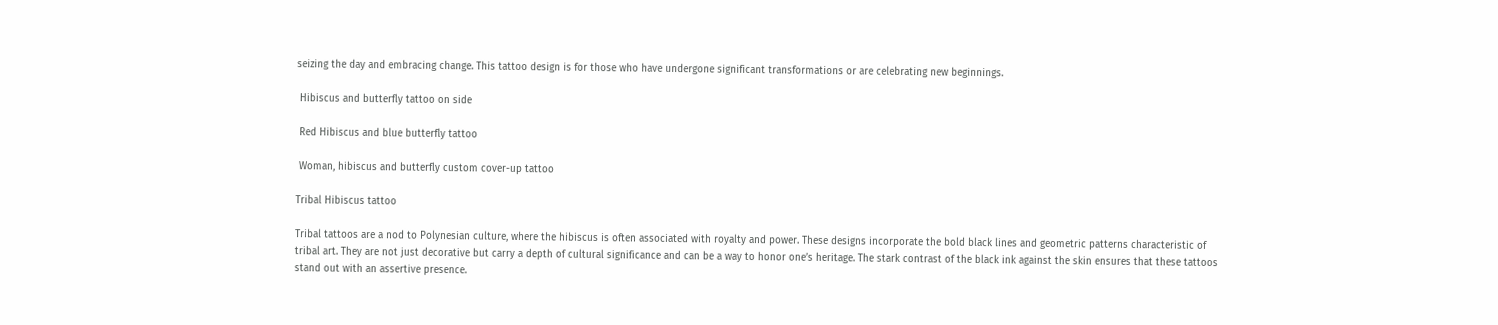seizing the day and embracing change. This tattoo design is for those who have undergone significant transformations or are celebrating new beginnings.

 Hibiscus and butterfly tattoo on side

 Red Hibiscus and blue butterfly tattoo

 Woman, hibiscus and butterfly custom cover-up tattoo

Tribal Hibiscus tattoo

Tribal tattoos are a nod to Polynesian culture, where the hibiscus is often associated with royalty and power. These designs incorporate the bold black lines and geometric patterns characteristic of tribal art. They are not just decorative but carry a depth of cultural significance and can be a way to honor one’s heritage. The stark contrast of the black ink against the skin ensures that these tattoos stand out with an assertive presence.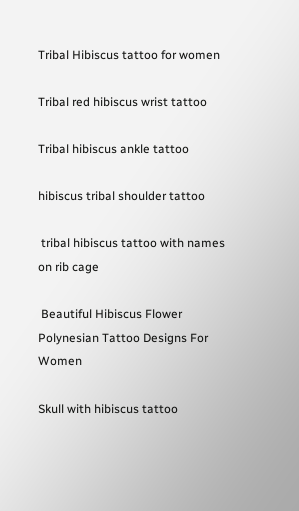Tribal Hibiscus tattoo for women

Tribal red hibiscus wrist tattoo

Tribal hibiscus ankle tattoo

hibiscus tribal shoulder tattoo

 tribal hibiscus tattoo with names on rib cage

 Beautiful Hibiscus Flower Polynesian Tattoo Designs For Women

Skull with hibiscus tattoo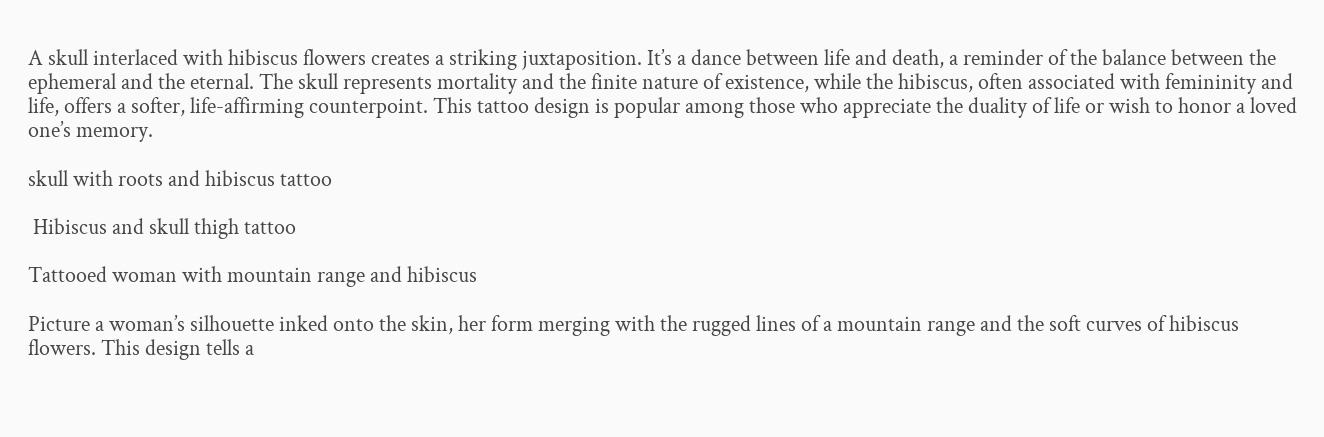A skull interlaced with hibiscus flowers creates a striking juxtaposition. It’s a dance between life and death, a reminder of the balance between the ephemeral and the eternal. The skull represents mortality and the finite nature of existence, while the hibiscus, often associated with femininity and life, offers a softer, life-affirming counterpoint. This tattoo design is popular among those who appreciate the duality of life or wish to honor a loved one’s memory.

skull with roots and hibiscus tattoo

 Hibiscus and skull thigh tattoo

Tattooed woman with mountain range and hibiscus

Picture a woman’s silhouette inked onto the skin, her form merging with the rugged lines of a mountain range and the soft curves of hibiscus flowers. This design tells a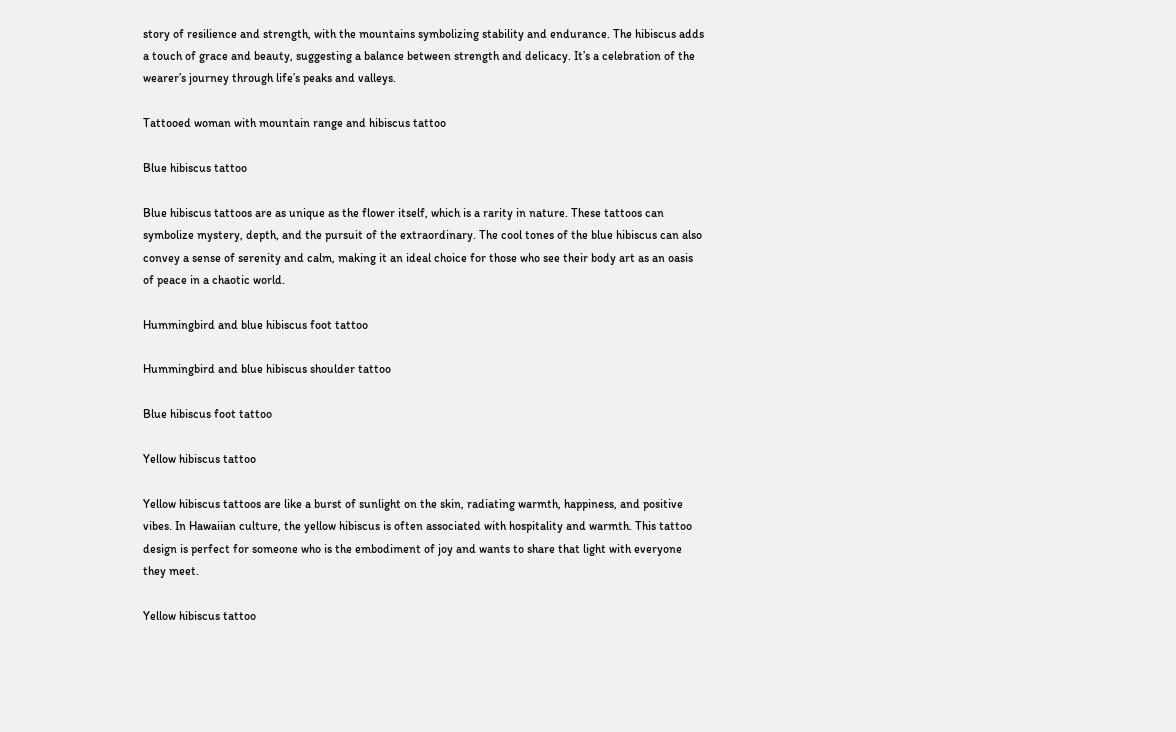story of resilience and strength, with the mountains symbolizing stability and endurance. The hibiscus adds a touch of grace and beauty, suggesting a balance between strength and delicacy. It’s a celebration of the wearer’s journey through life’s peaks and valleys.

Tattooed woman with mountain range and hibiscus tattoo

Blue hibiscus tattoo

Blue hibiscus tattoos are as unique as the flower itself, which is a rarity in nature. These tattoos can symbolize mystery, depth, and the pursuit of the extraordinary. The cool tones of the blue hibiscus can also convey a sense of serenity and calm, making it an ideal choice for those who see their body art as an oasis of peace in a chaotic world.

Hummingbird and blue hibiscus foot tattoo

Hummingbird and blue hibiscus shoulder tattoo

Blue hibiscus foot tattoo

Yellow hibiscus tattoo

Yellow hibiscus tattoos are like a burst of sunlight on the skin, radiating warmth, happiness, and positive vibes. In Hawaiian culture, the yellow hibiscus is often associated with hospitality and warmth. This tattoo design is perfect for someone who is the embodiment of joy and wants to share that light with everyone they meet.

Yellow hibiscus tattoo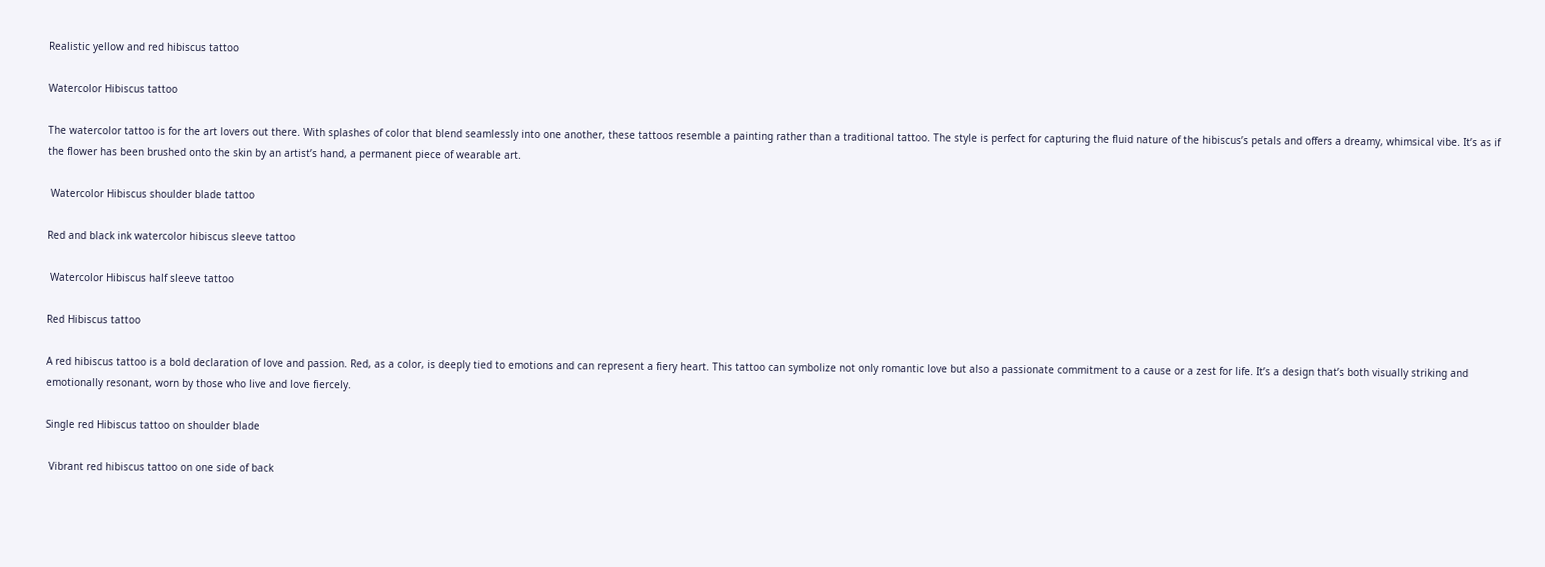Realistic yellow and red hibiscus tattoo

Watercolor Hibiscus tattoo

The watercolor tattoo is for the art lovers out there. With splashes of color that blend seamlessly into one another, these tattoos resemble a painting rather than a traditional tattoo. The style is perfect for capturing the fluid nature of the hibiscus’s petals and offers a dreamy, whimsical vibe. It’s as if the flower has been brushed onto the skin by an artist’s hand, a permanent piece of wearable art.

 Watercolor Hibiscus shoulder blade tattoo

Red and black ink watercolor hibiscus sleeve tattoo

 Watercolor Hibiscus half sleeve tattoo

Red Hibiscus tattoo

A red hibiscus tattoo is a bold declaration of love and passion. Red, as a color, is deeply tied to emotions and can represent a fiery heart. This tattoo can symbolize not only romantic love but also a passionate commitment to a cause or a zest for life. It’s a design that’s both visually striking and emotionally resonant, worn by those who live and love fiercely.

Single red Hibiscus tattoo on shoulder blade

 Vibrant red hibiscus tattoo on one side of back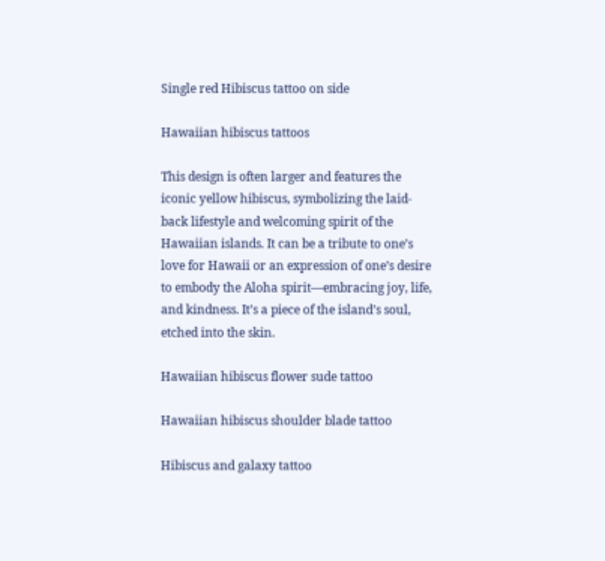Single red Hibiscus tattoo on side

Hawaiian hibiscus tattoos

This design is often larger and features the iconic yellow hibiscus, symbolizing the laid-back lifestyle and welcoming spirit of the Hawaiian islands. It can be a tribute to one’s love for Hawaii or an expression of one’s desire to embody the Aloha spirit—embracing joy, life, and kindness. It’s a piece of the island’s soul, etched into the skin.

Hawaiian hibiscus flower sude tattoo

Hawaiian hibiscus shoulder blade tattoo

Hibiscus and galaxy tattoo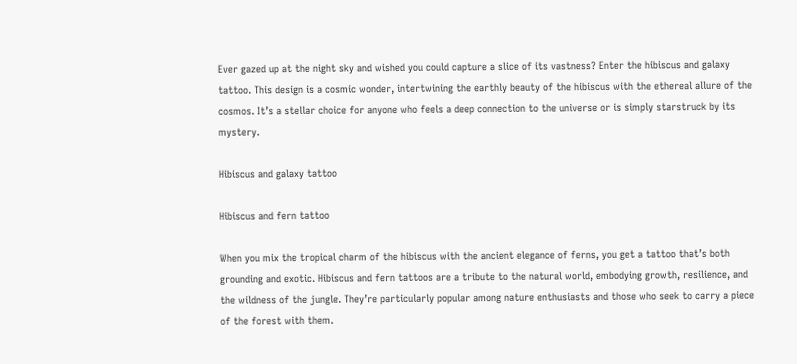Ever gazed up at the night sky and wished you could capture a slice of its vastness? Enter the hibiscus and galaxy tattoo. This design is a cosmic wonder, intertwining the earthly beauty of the hibiscus with the ethereal allure of the cosmos. It’s a stellar choice for anyone who feels a deep connection to the universe or is simply starstruck by its mystery.

Hibiscus and galaxy tattoo

Hibiscus and fern tattoo

When you mix the tropical charm of the hibiscus with the ancient elegance of ferns, you get a tattoo that’s both grounding and exotic. Hibiscus and fern tattoos are a tribute to the natural world, embodying growth, resilience, and the wildness of the jungle. They’re particularly popular among nature enthusiasts and those who seek to carry a piece of the forest with them.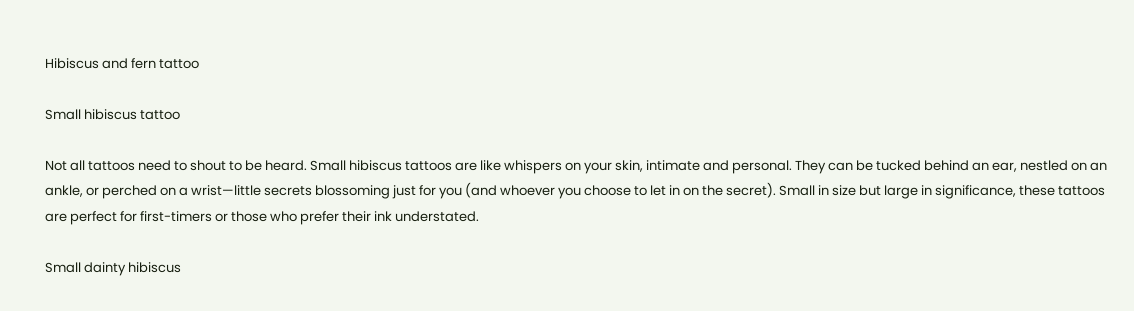Hibiscus and fern tattoo

Small hibiscus tattoo

Not all tattoos need to shout to be heard. Small hibiscus tattoos are like whispers on your skin, intimate and personal. They can be tucked behind an ear, nestled on an ankle, or perched on a wrist—little secrets blossoming just for you (and whoever you choose to let in on the secret). Small in size but large in significance, these tattoos are perfect for first-timers or those who prefer their ink understated.

Small dainty hibiscus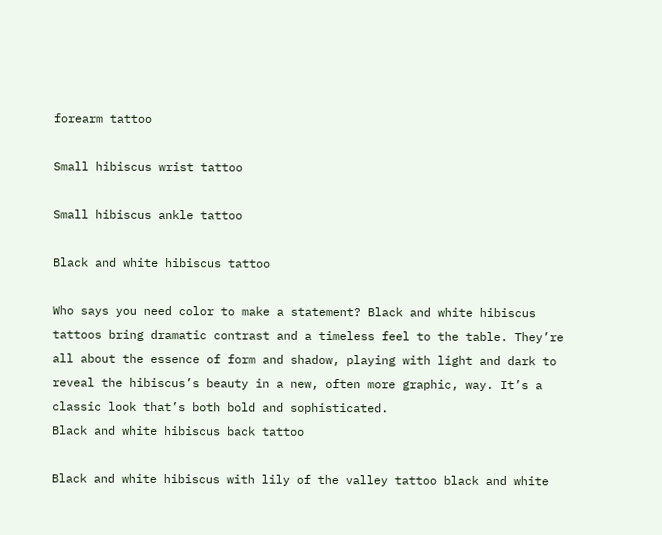forearm tattoo

Small hibiscus wrist tattoo

Small hibiscus ankle tattoo

Black and white hibiscus tattoo

Who says you need color to make a statement? Black and white hibiscus tattoos bring dramatic contrast and a timeless feel to the table. They’re all about the essence of form and shadow, playing with light and dark to reveal the hibiscus’s beauty in a new, often more graphic, way. It’s a classic look that’s both bold and sophisticated.
Black and white hibiscus back tattoo

Black and white hibiscus with lily of the valley tattoo black and white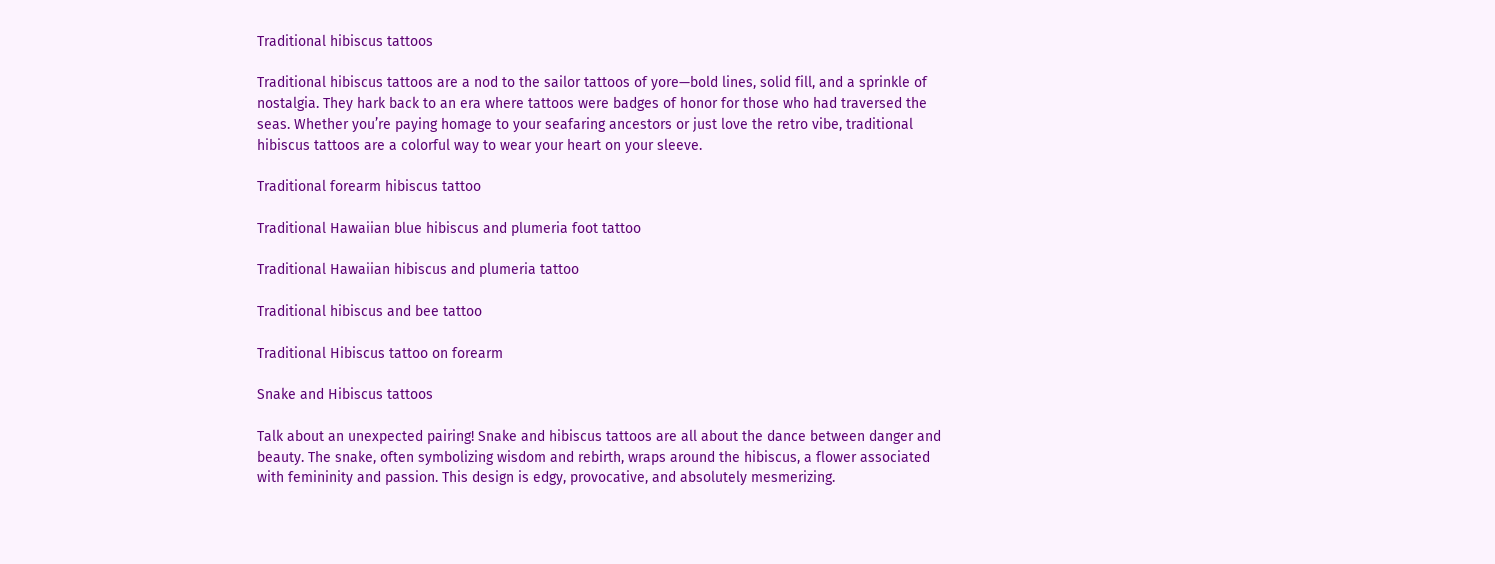Traditional hibiscus tattoos

Traditional hibiscus tattoos are a nod to the sailor tattoos of yore—bold lines, solid fill, and a sprinkle of nostalgia. They hark back to an era where tattoos were badges of honor for those who had traversed the seas. Whether you’re paying homage to your seafaring ancestors or just love the retro vibe, traditional hibiscus tattoos are a colorful way to wear your heart on your sleeve.

Traditional forearm hibiscus tattoo

Traditional Hawaiian blue hibiscus and plumeria foot tattoo

Traditional Hawaiian hibiscus and plumeria tattoo

Traditional hibiscus and bee tattoo

Traditional Hibiscus tattoo on forearm

Snake and Hibiscus tattoos

Talk about an unexpected pairing! Snake and hibiscus tattoos are all about the dance between danger and beauty. The snake, often symbolizing wisdom and rebirth, wraps around the hibiscus, a flower associated with femininity and passion. This design is edgy, provocative, and absolutely mesmerizing.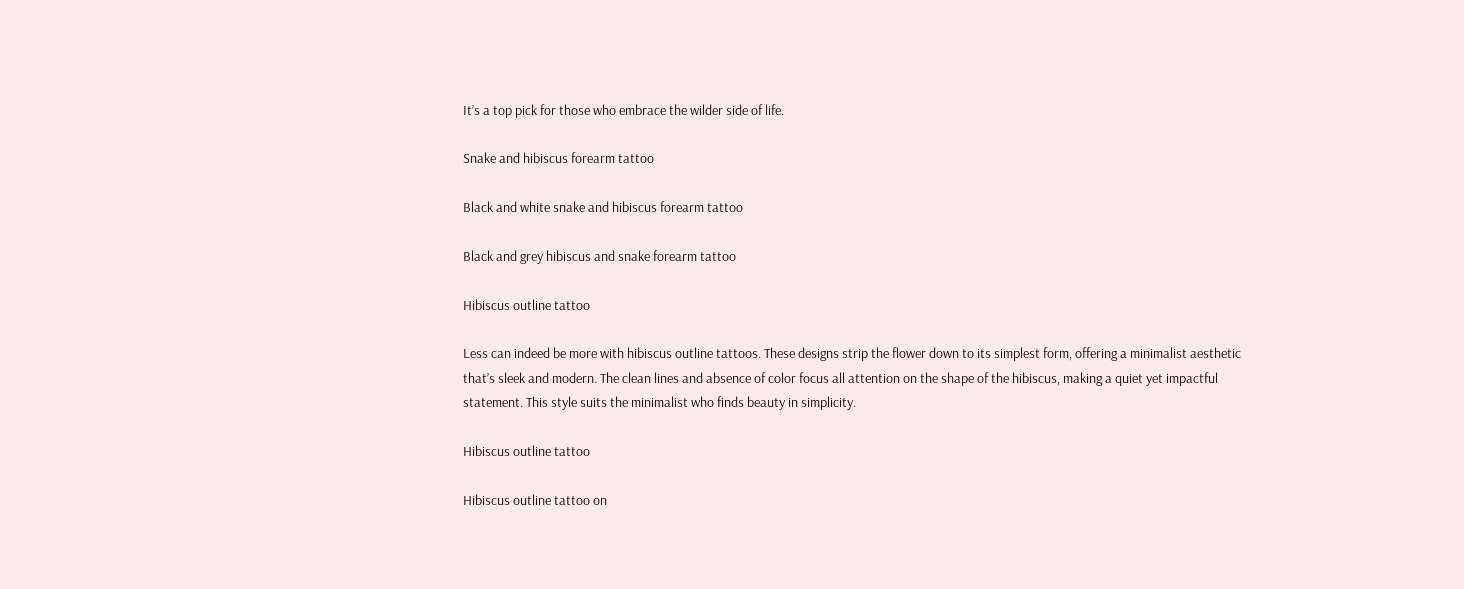It’s a top pick for those who embrace the wilder side of life.

Snake and hibiscus forearm tattoo

Black and white snake and hibiscus forearm tattoo

Black and grey hibiscus and snake forearm tattoo

Hibiscus outline tattoo

Less can indeed be more with hibiscus outline tattoos. These designs strip the flower down to its simplest form, offering a minimalist aesthetic that’s sleek and modern. The clean lines and absence of color focus all attention on the shape of the hibiscus, making a quiet yet impactful statement. This style suits the minimalist who finds beauty in simplicity.

Hibiscus outline tattoo

Hibiscus outline tattoo on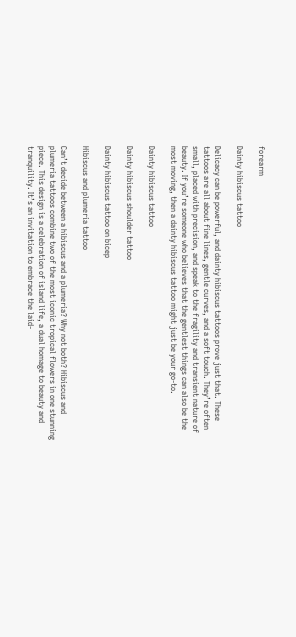forearm

Dainty hibiscus tattoo

Delicacy can be powerful, and dainty hibiscus tattoos prove just that. These tattoos are all about fine lines, gentle curves, and a soft touch. They’re often small, placed with precision, and speak to the fragility and transient nature of beauty. If you’re someone who believes that the gentlest things can also be the most moving, then a dainty hibiscus tattoo might just be your go-to.

Dainty hibiscus tattoo

Dainty hibiscus shoulder tattoo

Dainty hibiscus tattoo on bicep

Hibiscus and plumeria tattoo

Can’t decide between a hibiscus and a plumeria? Why not both? Hibiscus and plumeria tattoos combine two of the most iconic tropical flowers in one stunning piece. This design is a celebration of island life, a dual homage to beauty and tranquility. It’s an invitation to embrace the laid-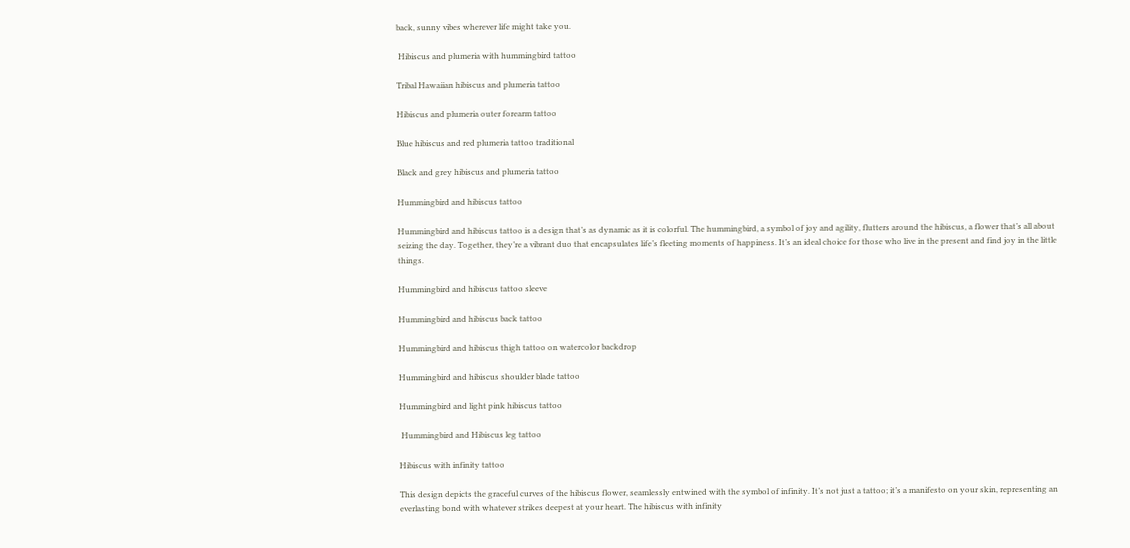back, sunny vibes wherever life might take you.

 Hibiscus and plumeria with hummingbird tattoo

Tribal Hawaiian hibiscus and plumeria tattoo

Hibiscus and plumeria outer forearm tattoo

Blue hibiscus and red plumeria tattoo traditional

Black and grey hibiscus and plumeria tattoo

Hummingbird and hibiscus tattoo

Hummingbird and hibiscus tattoo is a design that’s as dynamic as it is colorful. The hummingbird, a symbol of joy and agility, flutters around the hibiscus, a flower that’s all about seizing the day. Together, they’re a vibrant duo that encapsulates life’s fleeting moments of happiness. It’s an ideal choice for those who live in the present and find joy in the little things.

Hummingbird and hibiscus tattoo sleeve

Hummingbird and hibiscus back tattoo

Hummingbird and hibiscus thigh tattoo on watercolor backdrop

Hummingbird and hibiscus shoulder blade tattoo

Hummingbird and light pink hibiscus tattoo

 Hummingbird and Hibiscus leg tattoo

Hibiscus with infinity tattoo

This design depicts the graceful curves of the hibiscus flower, seamlessly entwined with the symbol of infinity. It’s not just a tattoo; it’s a manifesto on your skin, representing an everlasting bond with whatever strikes deepest at your heart. The hibiscus with infinity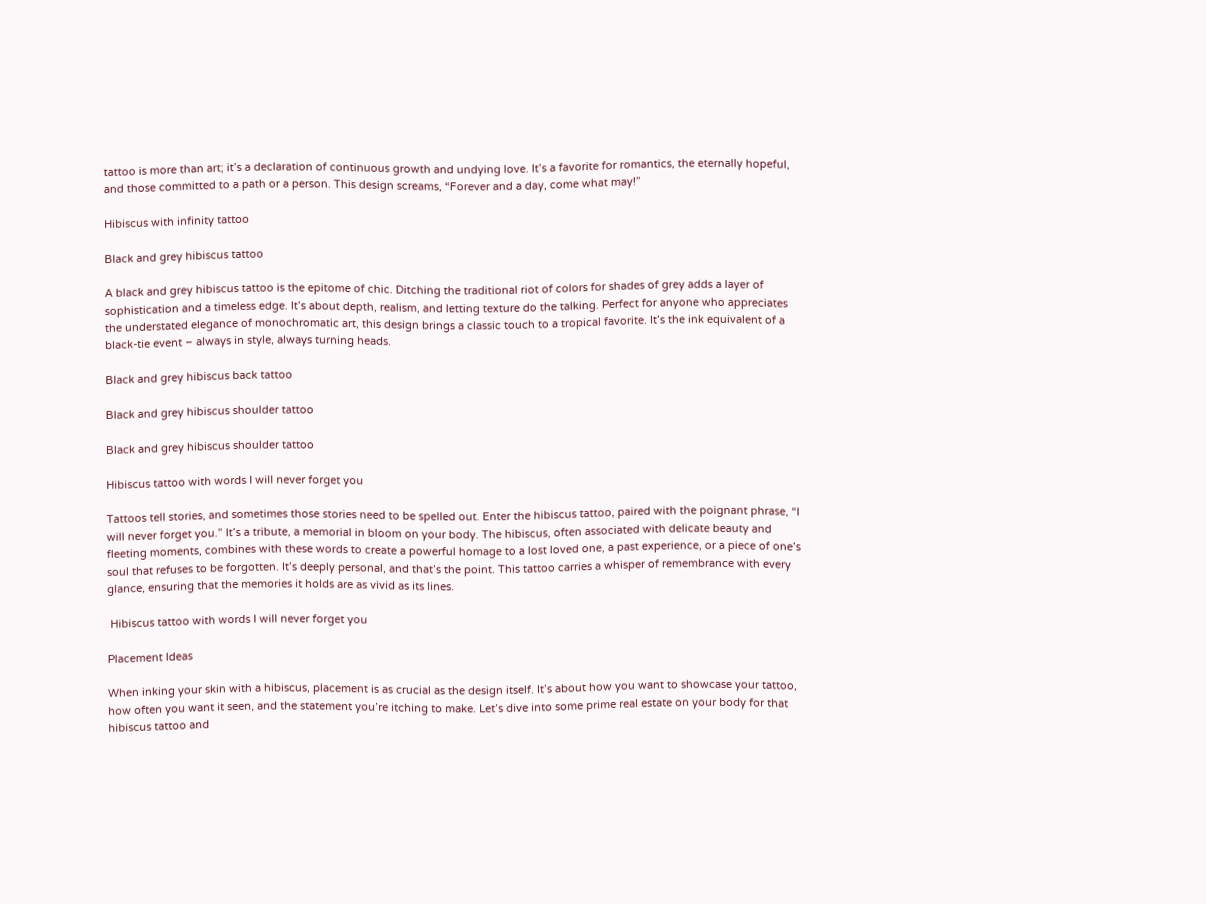tattoo is more than art; it’s a declaration of continuous growth and undying love. It’s a favorite for romantics, the eternally hopeful, and those committed to a path or a person. This design screams, “Forever and a day, come what may!”

Hibiscus with infinity tattoo

Black and grey hibiscus tattoo

A black and grey hibiscus tattoo is the epitome of chic. Ditching the traditional riot of colors for shades of grey adds a layer of sophistication and a timeless edge. It’s about depth, realism, and letting texture do the talking. Perfect for anyone who appreciates the understated elegance of monochromatic art, this design brings a classic touch to a tropical favorite. It’s the ink equivalent of a black-tie event – always in style, always turning heads.

Black and grey hibiscus back tattoo

Black and grey hibiscus shoulder tattoo

Black and grey hibiscus shoulder tattoo

Hibiscus tattoo with words I will never forget you

Tattoos tell stories, and sometimes those stories need to be spelled out. Enter the hibiscus tattoo, paired with the poignant phrase, “I will never forget you.” It’s a tribute, a memorial in bloom on your body. The hibiscus, often associated with delicate beauty and fleeting moments, combines with these words to create a powerful homage to a lost loved one, a past experience, or a piece of one’s soul that refuses to be forgotten. It’s deeply personal, and that’s the point. This tattoo carries a whisper of remembrance with every glance, ensuring that the memories it holds are as vivid as its lines.

 Hibiscus tattoo with words I will never forget you

Placement Ideas

When inking your skin with a hibiscus, placement is as crucial as the design itself. It’s about how you want to showcase your tattoo, how often you want it seen, and the statement you’re itching to make. Let’s dive into some prime real estate on your body for that hibiscus tattoo and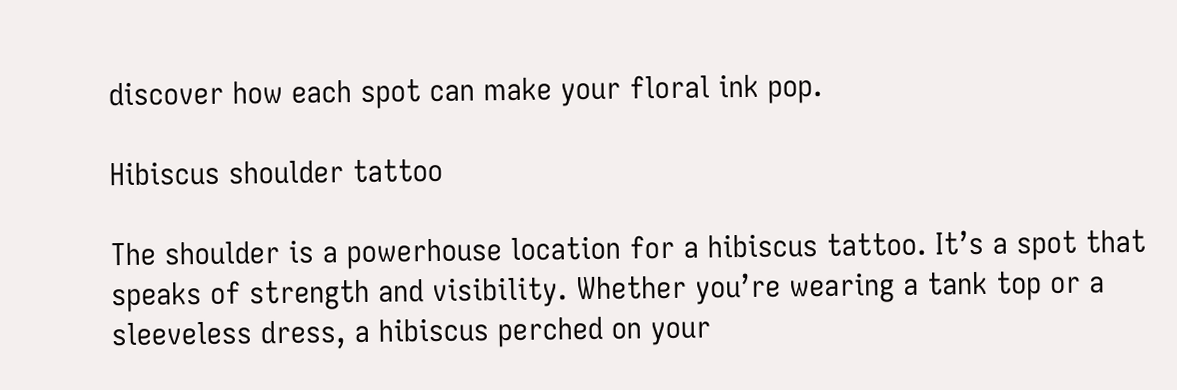discover how each spot can make your floral ink pop.

Hibiscus shoulder tattoo

The shoulder is a powerhouse location for a hibiscus tattoo. It’s a spot that speaks of strength and visibility. Whether you’re wearing a tank top or a sleeveless dress, a hibiscus perched on your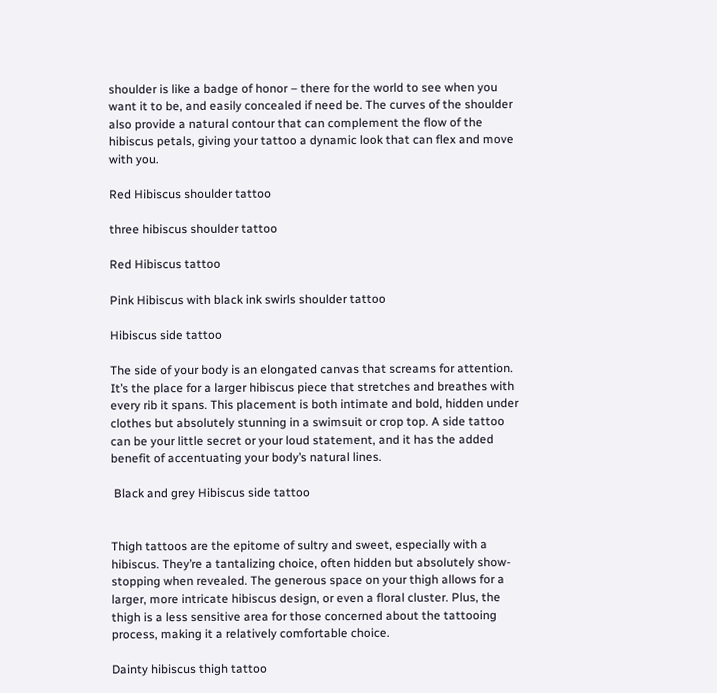shoulder is like a badge of honor – there for the world to see when you want it to be, and easily concealed if need be. The curves of the shoulder also provide a natural contour that can complement the flow of the hibiscus petals, giving your tattoo a dynamic look that can flex and move with you.

Red Hibiscus shoulder tattoo

three hibiscus shoulder tattoo

Red Hibiscus tattoo

Pink Hibiscus with black ink swirls shoulder tattoo

Hibiscus side tattoo

The side of your body is an elongated canvas that screams for attention. It’s the place for a larger hibiscus piece that stretches and breathes with every rib it spans. This placement is both intimate and bold, hidden under clothes but absolutely stunning in a swimsuit or crop top. A side tattoo can be your little secret or your loud statement, and it has the added benefit of accentuating your body’s natural lines.

 Black and grey Hibiscus side tattoo


Thigh tattoos are the epitome of sultry and sweet, especially with a hibiscus. They’re a tantalizing choice, often hidden but absolutely show-stopping when revealed. The generous space on your thigh allows for a larger, more intricate hibiscus design, or even a floral cluster. Plus, the thigh is a less sensitive area for those concerned about the tattooing process, making it a relatively comfortable choice.

Dainty hibiscus thigh tattoo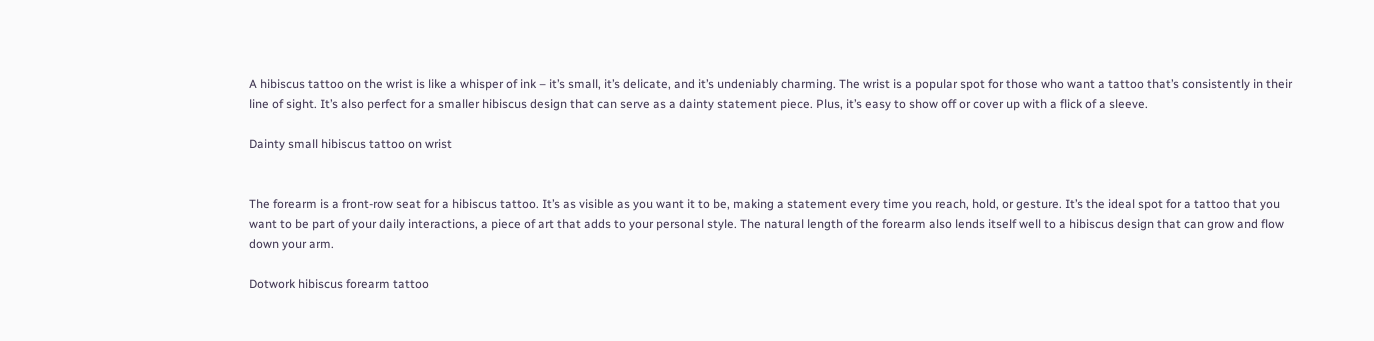A hibiscus tattoo on the wrist is like a whisper of ink – it’s small, it’s delicate, and it’s undeniably charming. The wrist is a popular spot for those who want a tattoo that’s consistently in their line of sight. It’s also perfect for a smaller hibiscus design that can serve as a dainty statement piece. Plus, it’s easy to show off or cover up with a flick of a sleeve.

Dainty small hibiscus tattoo on wrist


The forearm is a front-row seat for a hibiscus tattoo. It’s as visible as you want it to be, making a statement every time you reach, hold, or gesture. It’s the ideal spot for a tattoo that you want to be part of your daily interactions, a piece of art that adds to your personal style. The natural length of the forearm also lends itself well to a hibiscus design that can grow and flow down your arm.

Dotwork hibiscus forearm tattoo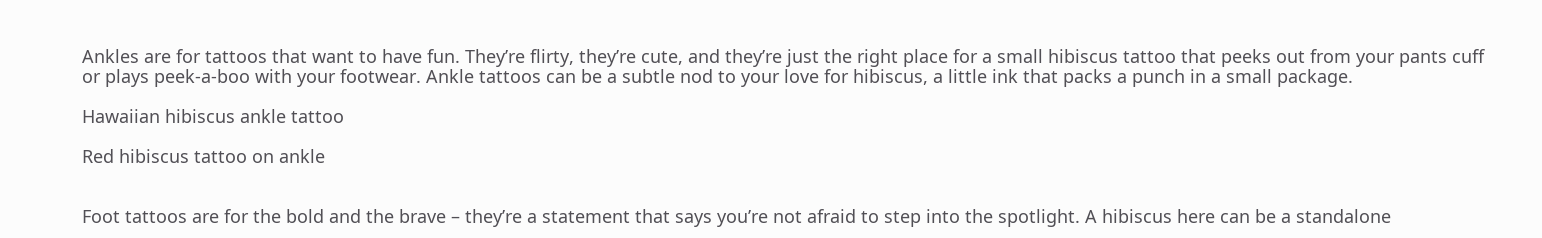Ankles are for tattoos that want to have fun. They’re flirty, they’re cute, and they’re just the right place for a small hibiscus tattoo that peeks out from your pants cuff or plays peek-a-boo with your footwear. Ankle tattoos can be a subtle nod to your love for hibiscus, a little ink that packs a punch in a small package.

Hawaiian hibiscus ankle tattoo

Red hibiscus tattoo on ankle


Foot tattoos are for the bold and the brave – they’re a statement that says you’re not afraid to step into the spotlight. A hibiscus here can be a standalone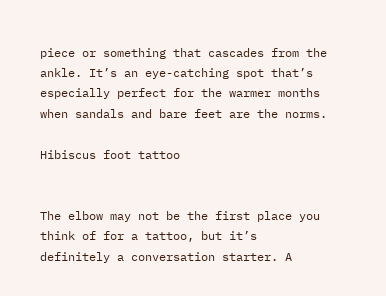piece or something that cascades from the ankle. It’s an eye-catching spot that’s especially perfect for the warmer months when sandals and bare feet are the norms.

Hibiscus foot tattoo


The elbow may not be the first place you think of for a tattoo, but it’s definitely a conversation starter. A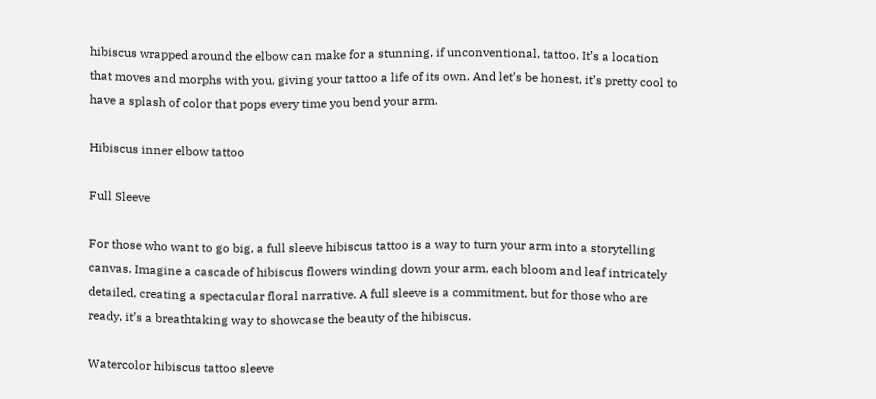hibiscus wrapped around the elbow can make for a stunning, if unconventional, tattoo. It’s a location that moves and morphs with you, giving your tattoo a life of its own. And let’s be honest, it’s pretty cool to have a splash of color that pops every time you bend your arm.

Hibiscus inner elbow tattoo

Full Sleeve

For those who want to go big, a full sleeve hibiscus tattoo is a way to turn your arm into a storytelling canvas. Imagine a cascade of hibiscus flowers winding down your arm, each bloom and leaf intricately detailed, creating a spectacular floral narrative. A full sleeve is a commitment, but for those who are ready, it’s a breathtaking way to showcase the beauty of the hibiscus.

Watercolor hibiscus tattoo sleeve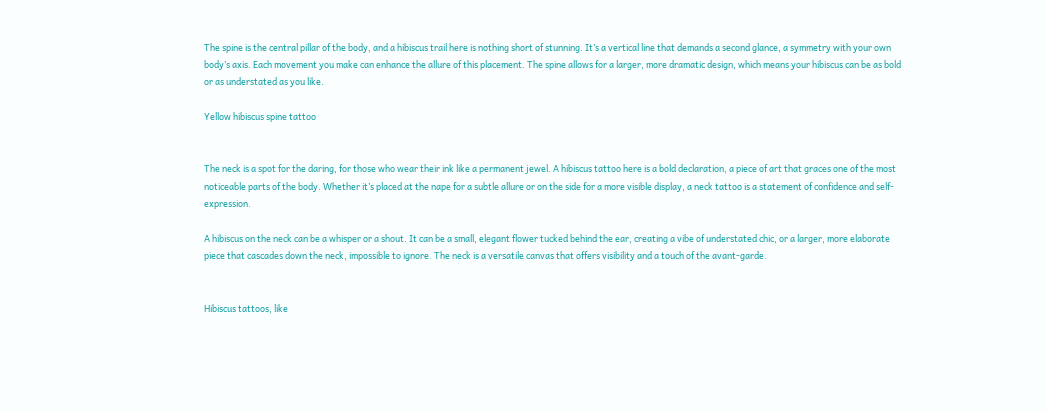The spine is the central pillar of the body, and a hibiscus trail here is nothing short of stunning. It’s a vertical line that demands a second glance, a symmetry with your own body’s axis. Each movement you make can enhance the allure of this placement. The spine allows for a larger, more dramatic design, which means your hibiscus can be as bold or as understated as you like.

Yellow hibiscus spine tattoo


The neck is a spot for the daring, for those who wear their ink like a permanent jewel. A hibiscus tattoo here is a bold declaration, a piece of art that graces one of the most noticeable parts of the body. Whether it’s placed at the nape for a subtle allure or on the side for a more visible display, a neck tattoo is a statement of confidence and self-expression.

A hibiscus on the neck can be a whisper or a shout. It can be a small, elegant flower tucked behind the ear, creating a vibe of understated chic, or a larger, more elaborate piece that cascades down the neck, impossible to ignore. The neck is a versatile canvas that offers visibility and a touch of the avant-garde.


Hibiscus tattoos, like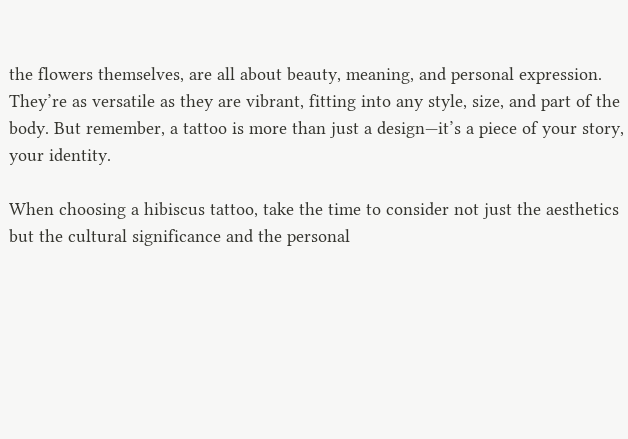the flowers themselves, are all about beauty, meaning, and personal expression. They’re as versatile as they are vibrant, fitting into any style, size, and part of the body. But remember, a tattoo is more than just a design—it’s a piece of your story, your identity.

When choosing a hibiscus tattoo, take the time to consider not just the aesthetics but the cultural significance and the personal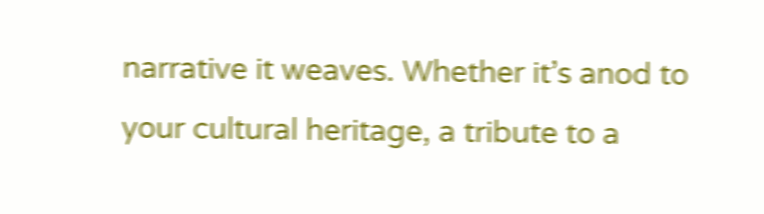narrative it weaves. Whether it’s anod to your cultural heritage, a tribute to a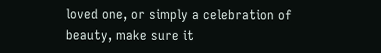loved one, or simply a celebration of beauty, make sure it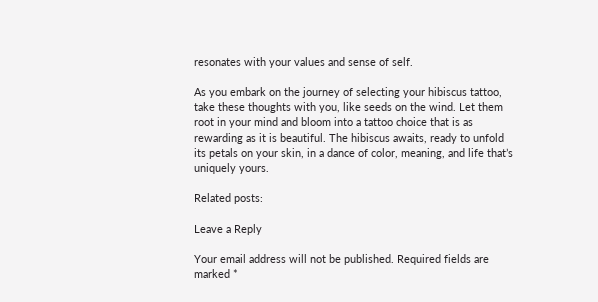resonates with your values and sense of self.

As you embark on the journey of selecting your hibiscus tattoo, take these thoughts with you, like seeds on the wind. Let them root in your mind and bloom into a tattoo choice that is as rewarding as it is beautiful. The hibiscus awaits, ready to unfold its petals on your skin, in a dance of color, meaning, and life that’s uniquely yours.

Related posts:

Leave a Reply

Your email address will not be published. Required fields are marked *